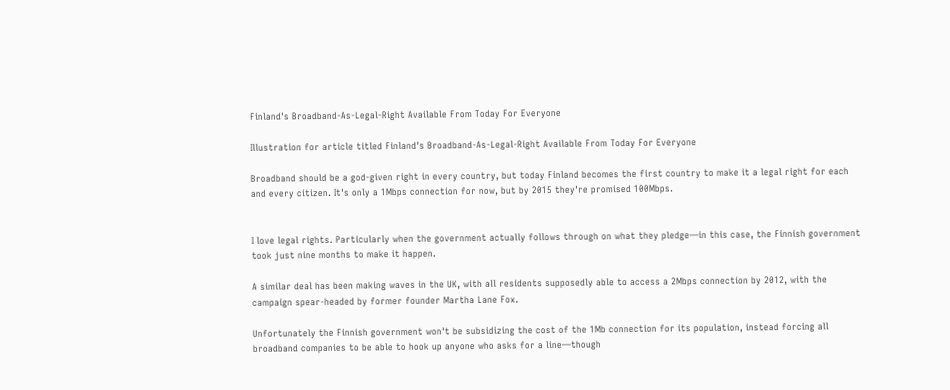Finland's Broadband-As-Legal-Right Available From Today For Everyone

Illustration for article titled Finland's Broadband-As-Legal-Right Available From Today For Everyone

Broadband should be a god-given right in every country, but today Finland becomes the first country to make it a legal right for each and every citizen. It's only a 1Mbps connection for now, but by 2015 they're promised 100Mbps.


I love legal rights. Particularly when the government actually follows through on what they pledge—in this case, the Finnish government took just nine months to make it happen.

A similar deal has been making waves in the UK, with all residents supposedly able to access a 2Mbps connection by 2012, with the campaign spear-headed by former founder Martha Lane Fox.

Unfortunately the Finnish government won't be subsidizing the cost of the 1Mb connection for its population, instead forcing all broadband companies to be able to hook up anyone who asks for a line—though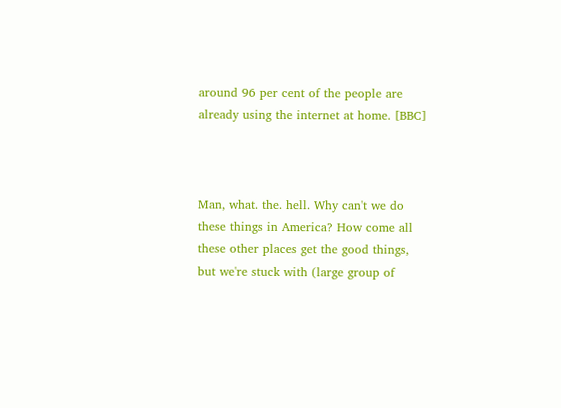around 96 per cent of the people are already using the internet at home. [BBC]



Man, what. the. hell. Why can't we do these things in America? How come all these other places get the good things, but we're stuck with (large group of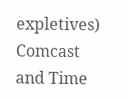expletives) Comcast and Time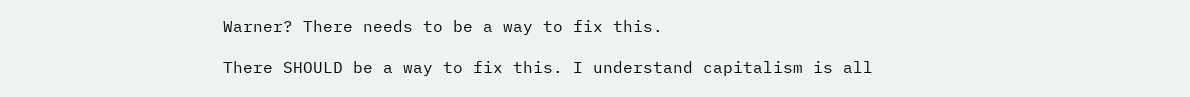Warner? There needs to be a way to fix this.

There SHOULD be a way to fix this. I understand capitalism is all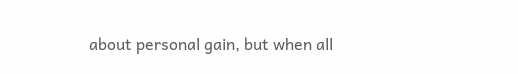about personal gain, but when all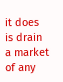it does is drain a market of any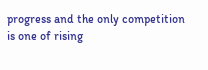progress and the only competition is one of rising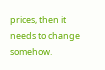prices, then it needs to change somehow.